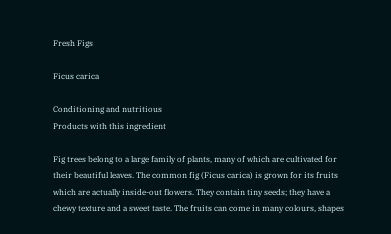Fresh Figs

Ficus carica

Conditioning and nutritious
Products with this ingredient

Fig trees belong to a large family of plants, many of which are cultivated for their beautiful leaves. The common fig (Ficus carica) is grown for its fruits which are actually inside-out flowers. They contain tiny seeds; they have a chewy texture and a sweet taste. The fruits can come in many colours, shapes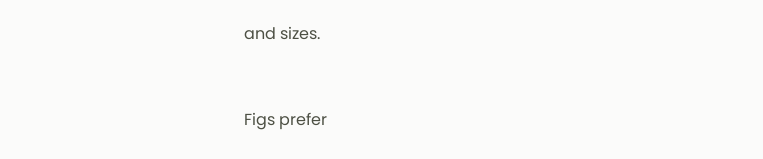and sizes.



Figs prefer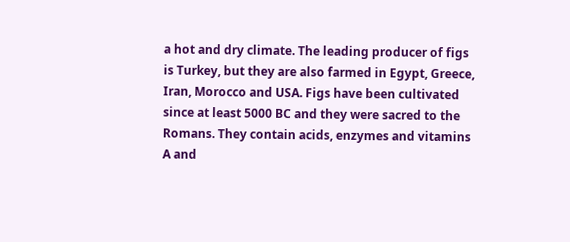a hot and dry climate. The leading producer of figs is Turkey, but they are also farmed in Egypt, Greece, Iran, Morocco and USA. Figs have been cultivated since at least 5000 BC and they were sacred to the Romans. They contain acids, enzymes and vitamins A and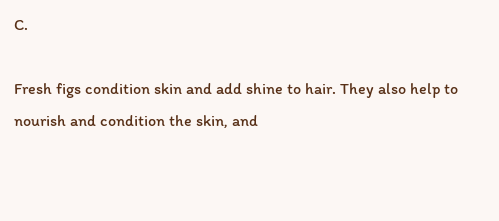C.

Fresh figs condition skin and add shine to hair. They also help to nourish and condition the skin, and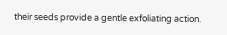their seeds provide a gentle exfoliating action.